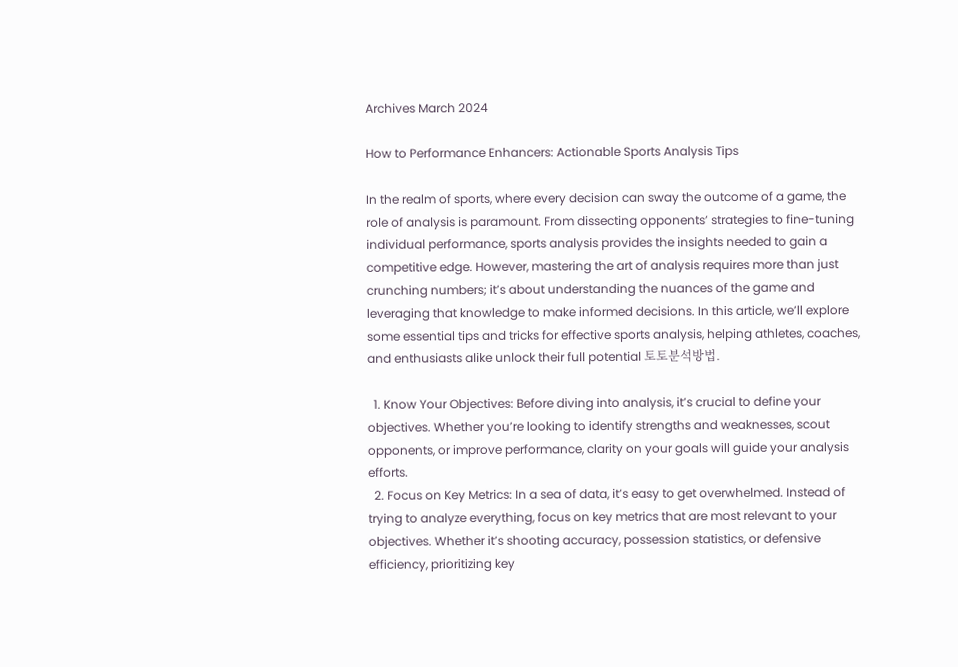Archives March 2024

How to Performance Enhancers: Actionable Sports Analysis Tips

In the realm of sports, where every decision can sway the outcome of a game, the role of analysis is paramount. From dissecting opponents’ strategies to fine-tuning individual performance, sports analysis provides the insights needed to gain a competitive edge. However, mastering the art of analysis requires more than just crunching numbers; it’s about understanding the nuances of the game and leveraging that knowledge to make informed decisions. In this article, we’ll explore some essential tips and tricks for effective sports analysis, helping athletes, coaches, and enthusiasts alike unlock their full potential 토토분석방법.

  1. Know Your Objectives: Before diving into analysis, it’s crucial to define your objectives. Whether you’re looking to identify strengths and weaknesses, scout opponents, or improve performance, clarity on your goals will guide your analysis efforts.
  2. Focus on Key Metrics: In a sea of data, it’s easy to get overwhelmed. Instead of trying to analyze everything, focus on key metrics that are most relevant to your objectives. Whether it’s shooting accuracy, possession statistics, or defensive efficiency, prioritizing key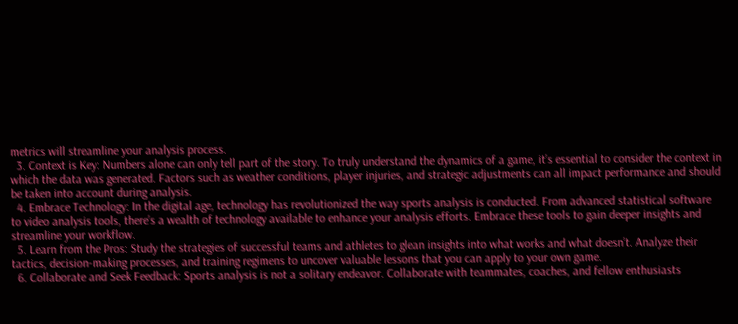metrics will streamline your analysis process.
  3. Context is Key: Numbers alone can only tell part of the story. To truly understand the dynamics of a game, it’s essential to consider the context in which the data was generated. Factors such as weather conditions, player injuries, and strategic adjustments can all impact performance and should be taken into account during analysis.
  4. Embrace Technology: In the digital age, technology has revolutionized the way sports analysis is conducted. From advanced statistical software to video analysis tools, there’s a wealth of technology available to enhance your analysis efforts. Embrace these tools to gain deeper insights and streamline your workflow.
  5. Learn from the Pros: Study the strategies of successful teams and athletes to glean insights into what works and what doesn’t. Analyze their tactics, decision-making processes, and training regimens to uncover valuable lessons that you can apply to your own game.
  6. Collaborate and Seek Feedback: Sports analysis is not a solitary endeavor. Collaborate with teammates, coaches, and fellow enthusiasts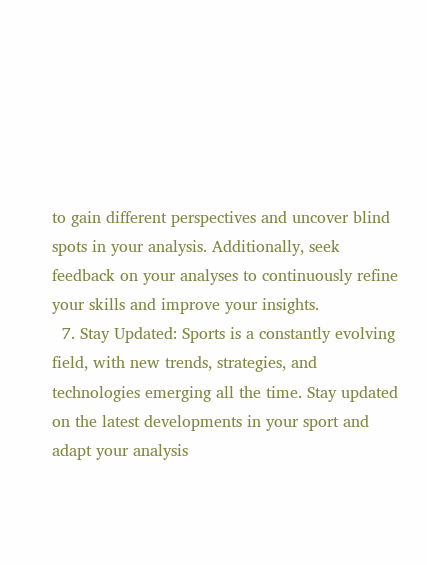to gain different perspectives and uncover blind spots in your analysis. Additionally, seek feedback on your analyses to continuously refine your skills and improve your insights.
  7. Stay Updated: Sports is a constantly evolving field, with new trends, strategies, and technologies emerging all the time. Stay updated on the latest developments in your sport and adapt your analysis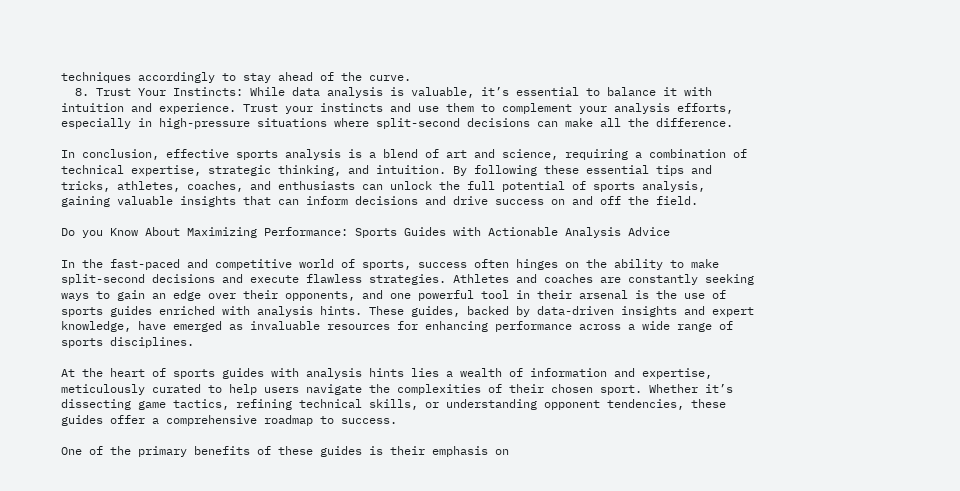techniques accordingly to stay ahead of the curve.
  8. Trust Your Instincts: While data analysis is valuable, it’s essential to balance it with intuition and experience. Trust your instincts and use them to complement your analysis efforts, especially in high-pressure situations where split-second decisions can make all the difference.

In conclusion, effective sports analysis is a blend of art and science, requiring a combination of technical expertise, strategic thinking, and intuition. By following these essential tips and tricks, athletes, coaches, and enthusiasts can unlock the full potential of sports analysis, gaining valuable insights that can inform decisions and drive success on and off the field.

Do you Know About Maximizing Performance: Sports Guides with Actionable Analysis Advice

In the fast-paced and competitive world of sports, success often hinges on the ability to make split-second decisions and execute flawless strategies. Athletes and coaches are constantly seeking ways to gain an edge over their opponents, and one powerful tool in their arsenal is the use of sports guides enriched with analysis hints. These guides, backed by data-driven insights and expert knowledge, have emerged as invaluable resources for enhancing performance across a wide range of sports disciplines.

At the heart of sports guides with analysis hints lies a wealth of information and expertise, meticulously curated to help users navigate the complexities of their chosen sport. Whether it’s dissecting game tactics, refining technical skills, or understanding opponent tendencies, these guides offer a comprehensive roadmap to success.

One of the primary benefits of these guides is their emphasis on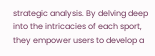strategic analysis. By delving deep into the intricacies of each sport, they empower users to develop a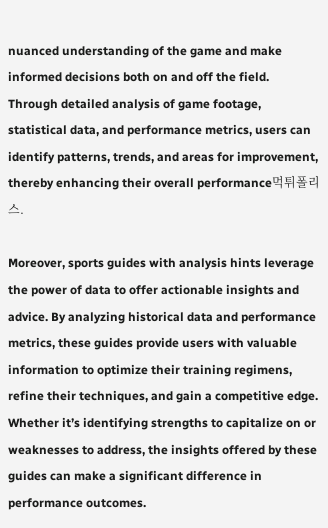nuanced understanding of the game and make informed decisions both on and off the field. Through detailed analysis of game footage, statistical data, and performance metrics, users can identify patterns, trends, and areas for improvement, thereby enhancing their overall performance먹튀폴리스.

Moreover, sports guides with analysis hints leverage the power of data to offer actionable insights and advice. By analyzing historical data and performance metrics, these guides provide users with valuable information to optimize their training regimens, refine their techniques, and gain a competitive edge. Whether it’s identifying strengths to capitalize on or weaknesses to address, the insights offered by these guides can make a significant difference in performance outcomes.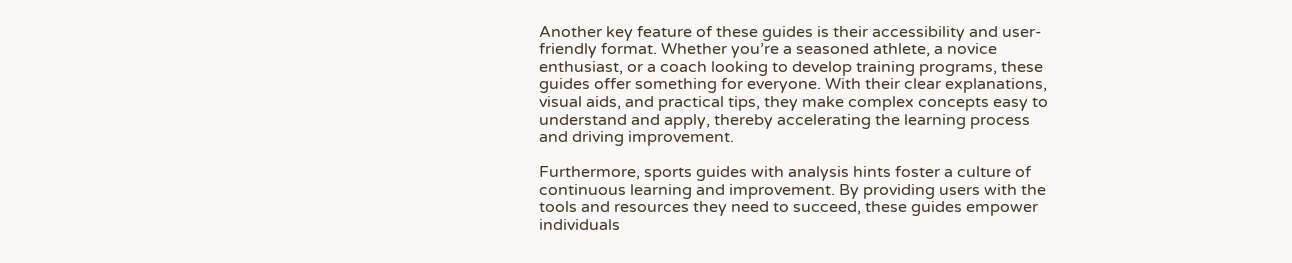Another key feature of these guides is their accessibility and user-friendly format. Whether you’re a seasoned athlete, a novice enthusiast, or a coach looking to develop training programs, these guides offer something for everyone. With their clear explanations, visual aids, and practical tips, they make complex concepts easy to understand and apply, thereby accelerating the learning process and driving improvement.

Furthermore, sports guides with analysis hints foster a culture of continuous learning and improvement. By providing users with the tools and resources they need to succeed, these guides empower individuals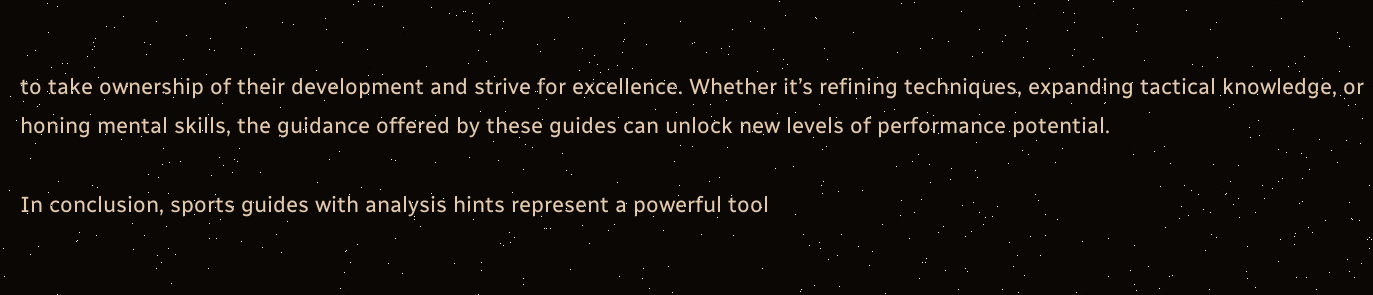to take ownership of their development and strive for excellence. Whether it’s refining techniques, expanding tactical knowledge, or honing mental skills, the guidance offered by these guides can unlock new levels of performance potential.

In conclusion, sports guides with analysis hints represent a powerful tool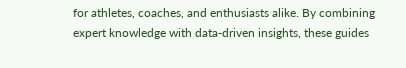for athletes, coaches, and enthusiasts alike. By combining expert knowledge with data-driven insights, these guides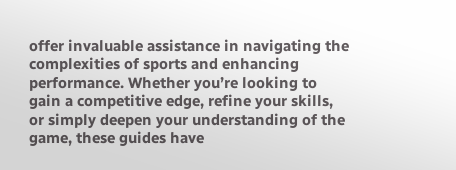offer invaluable assistance in navigating the complexities of sports and enhancing performance. Whether you’re looking to gain a competitive edge, refine your skills, or simply deepen your understanding of the game, these guides have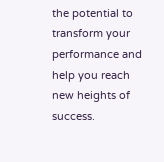the potential to transform your performance and help you reach new heights of success.